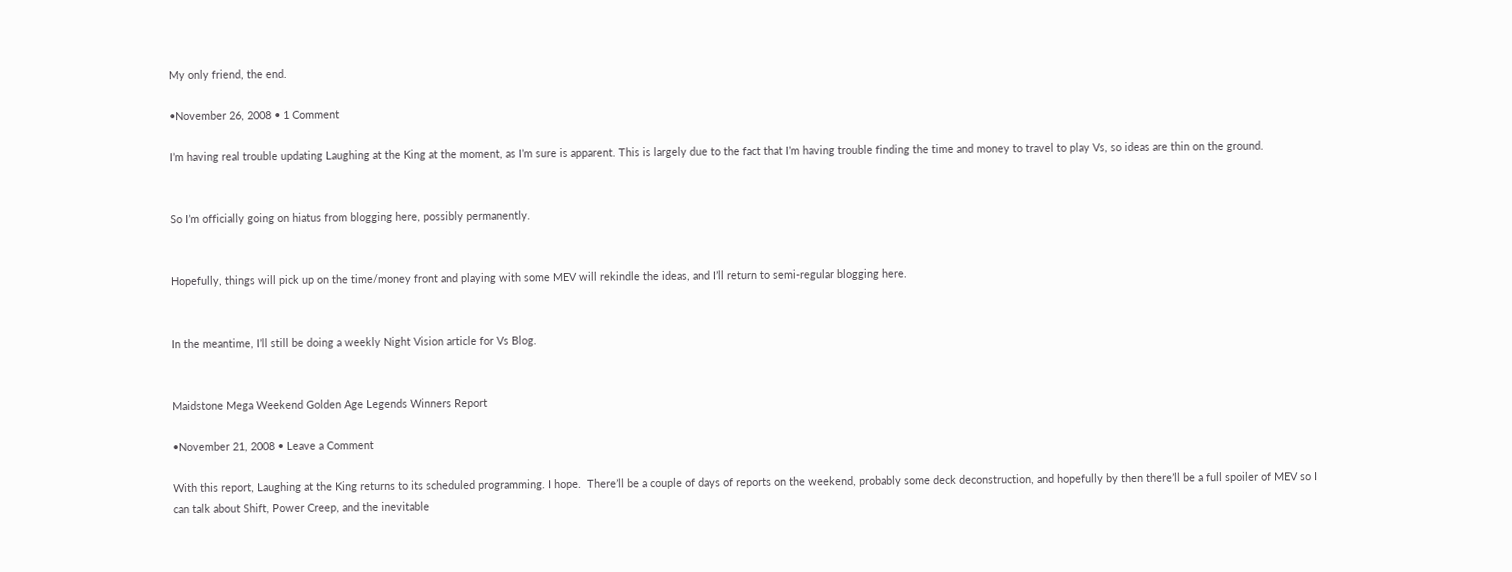My only friend, the end.

•November 26, 2008 • 1 Comment

I’m having real trouble updating Laughing at the King at the moment, as I’m sure is apparent. This is largely due to the fact that I’m having trouble finding the time and money to travel to play Vs, so ideas are thin on the ground.


So I’m officially going on hiatus from blogging here, possibly permanently.


Hopefully, things will pick up on the time/money front and playing with some MEV will rekindle the ideas, and I’ll return to semi-regular blogging here.


In the meantime, I’ll still be doing a weekly Night Vision article for Vs Blog.


Maidstone Mega Weekend Golden Age Legends Winners Report

•November 21, 2008 • Leave a Comment

With this report, Laughing at the King returns to its scheduled programming. I hope.  There’ll be a couple of days of reports on the weekend, probably some deck deconstruction, and hopefully by then there’ll be a full spoiler of MEV so I can talk about Shift, Power Creep, and the inevitable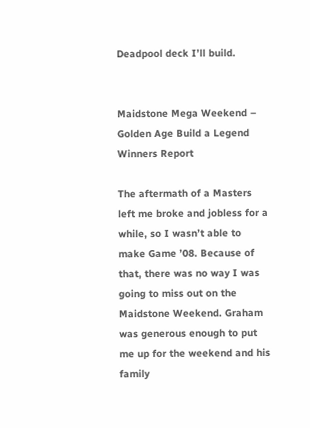Deadpool deck I’ll build.


Maidstone Mega Weekend – Golden Age Build a Legend Winners Report

The aftermath of a Masters left me broke and jobless for a while, so I wasn’t able to make Game ’08. Because of that, there was no way I was going to miss out on the Maidstone Weekend. Graham was generous enough to put me up for the weekend and his family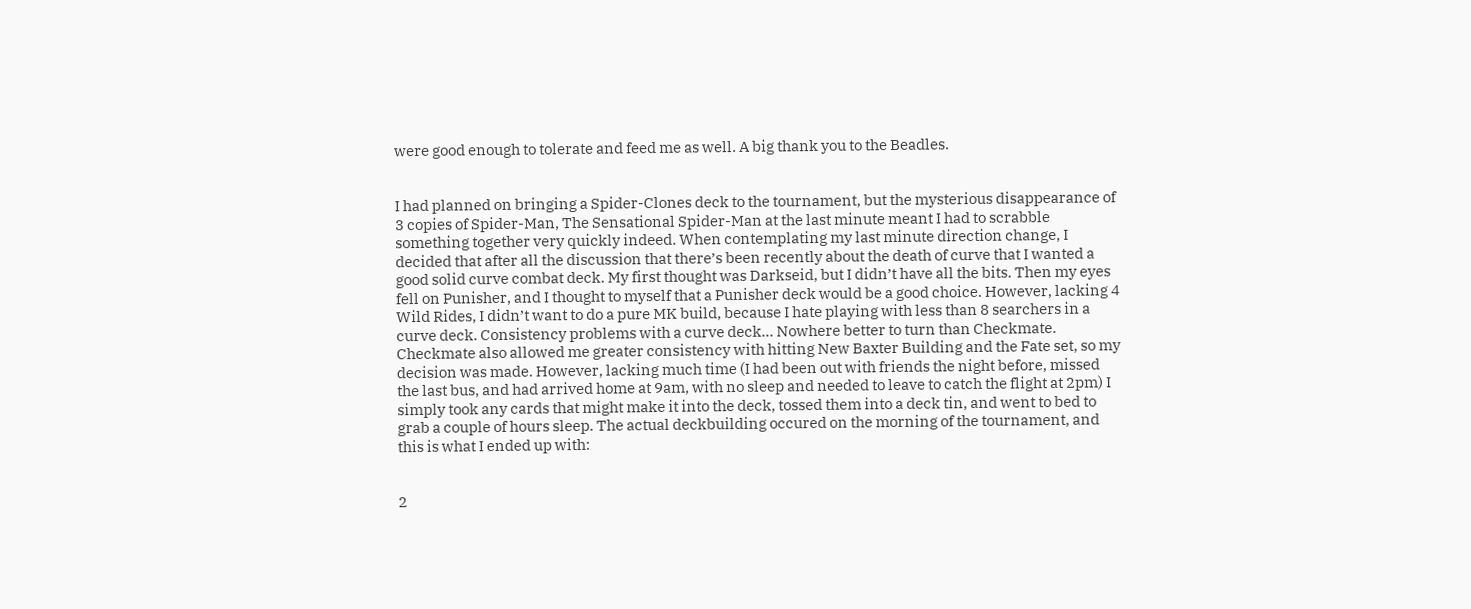were good enough to tolerate and feed me as well. A big thank you to the Beadles.


I had planned on bringing a Spider-Clones deck to the tournament, but the mysterious disappearance of 3 copies of Spider-Man, The Sensational Spider-Man at the last minute meant I had to scrabble something together very quickly indeed. When contemplating my last minute direction change, I decided that after all the discussion that there’s been recently about the death of curve that I wanted a good solid curve combat deck. My first thought was Darkseid, but I didn’t have all the bits. Then my eyes fell on Punisher, and I thought to myself that a Punisher deck would be a good choice. However, lacking 4 Wild Rides, I didn’t want to do a pure MK build, because I hate playing with less than 8 searchers in a curve deck. Consistency problems with a curve deck… Nowhere better to turn than Checkmate. Checkmate also allowed me greater consistency with hitting New Baxter Building and the Fate set, so my decision was made. However, lacking much time (I had been out with friends the night before, missed the last bus, and had arrived home at 9am, with no sleep and needed to leave to catch the flight at 2pm) I simply took any cards that might make it into the deck, tossed them into a deck tin, and went to bed to grab a couple of hours sleep. The actual deckbuilding occured on the morning of the tournament, and this is what I ended up with:


2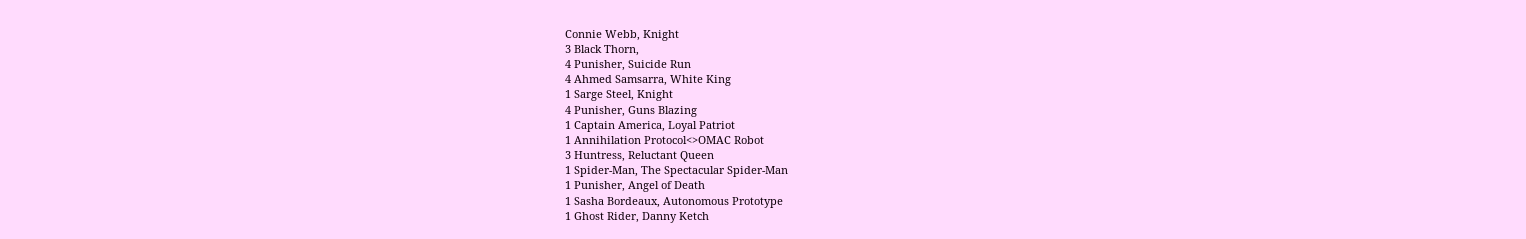Connie Webb, Knight
3 Black Thorn,
4 Punisher, Suicide Run
4 Ahmed Samsarra, White King
1 Sarge Steel, Knight
4 Punisher, Guns Blazing
1 Captain America, Loyal Patriot
1 Annihilation Protocol<>OMAC Robot
3 Huntress, Reluctant Queen
1 Spider-Man, The Spectacular Spider-Man
1 Punisher, Angel of Death
1 Sasha Bordeaux, Autonomous Prototype
1 Ghost Rider, Danny Ketch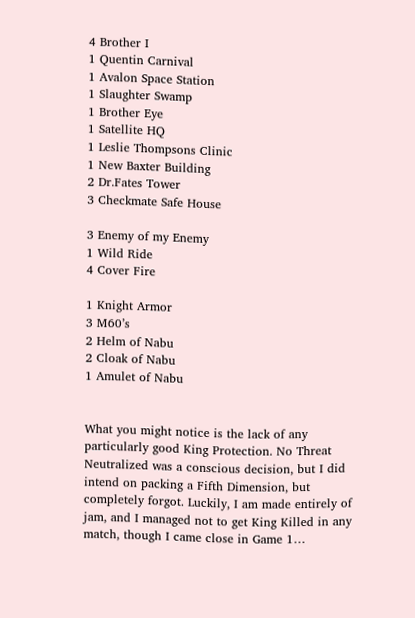4 Brother I
1 Quentin Carnival
1 Avalon Space Station
1 Slaughter Swamp
1 Brother Eye
1 Satellite HQ
1 Leslie Thompsons Clinic
1 New Baxter Building
2 Dr.Fates Tower
3 Checkmate Safe House

3 Enemy of my Enemy
1 Wild Ride
4 Cover Fire

1 Knight Armor
3 M60’s
2 Helm of Nabu
2 Cloak of Nabu
1 Amulet of Nabu


What you might notice is the lack of any particularly good King Protection. No Threat Neutralized was a conscious decision, but I did intend on packing a Fifth Dimension, but completely forgot. Luckily, I am made entirely of jam, and I managed not to get King Killed in any match, though I came close in Game 1…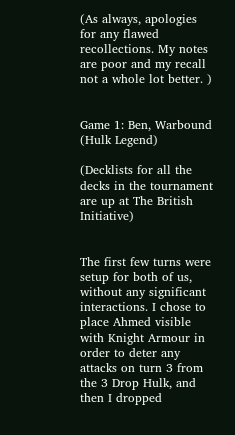(As always, apologies for any flawed recollections. My notes are poor and my recall not a whole lot better. )


Game 1: Ben, Warbound (Hulk Legend)

(Decklists for all the decks in the tournament are up at The British Initiative)


The first few turns were setup for both of us, without any significant interactions. I chose to place Ahmed visible with Knight Armour in order to deter any attacks on turn 3 from the 3 Drop Hulk, and then I dropped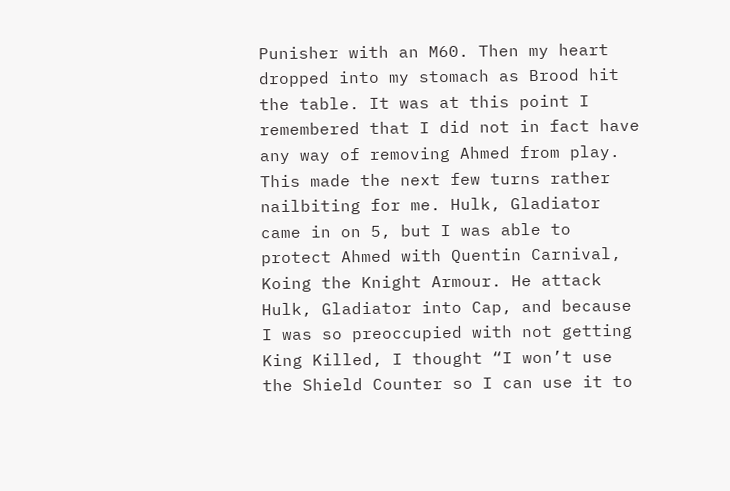Punisher with an M60. Then my heart dropped into my stomach as Brood hit the table. It was at this point I remembered that I did not in fact have any way of removing Ahmed from play. This made the next few turns rather nailbiting for me. Hulk, Gladiator came in on 5, but I was able to protect Ahmed with Quentin Carnival, Koing the Knight Armour. He attack Hulk, Gladiator into Cap, and because I was so preoccupied with not getting King Killed, I thought “I won’t use the Shield Counter so I can use it to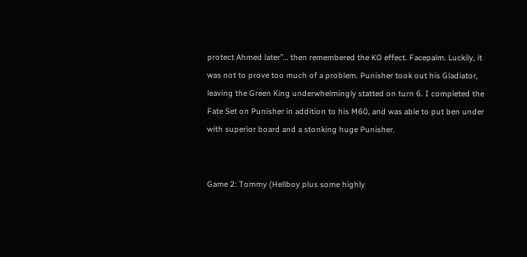protect Ahmed later”… then remembered the KO effect. Facepalm. Luckily, it was not to prove too much of a problem. Punisher took out his Gladiator, leaving the Green King underwhelmingly statted on turn 6. I completed the Fate Set on Punisher in addition to his M60, and was able to put ben under with superior board and a stonking huge Punisher.


Game 2: Tommy (Hellboy plus some highly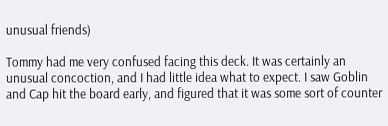unusual friends)

Tommy had me very confused facing this deck. It was certainly an unusual concoction, and I had little idea what to expect. I saw Goblin and Cap hit the board early, and figured that it was some sort of counter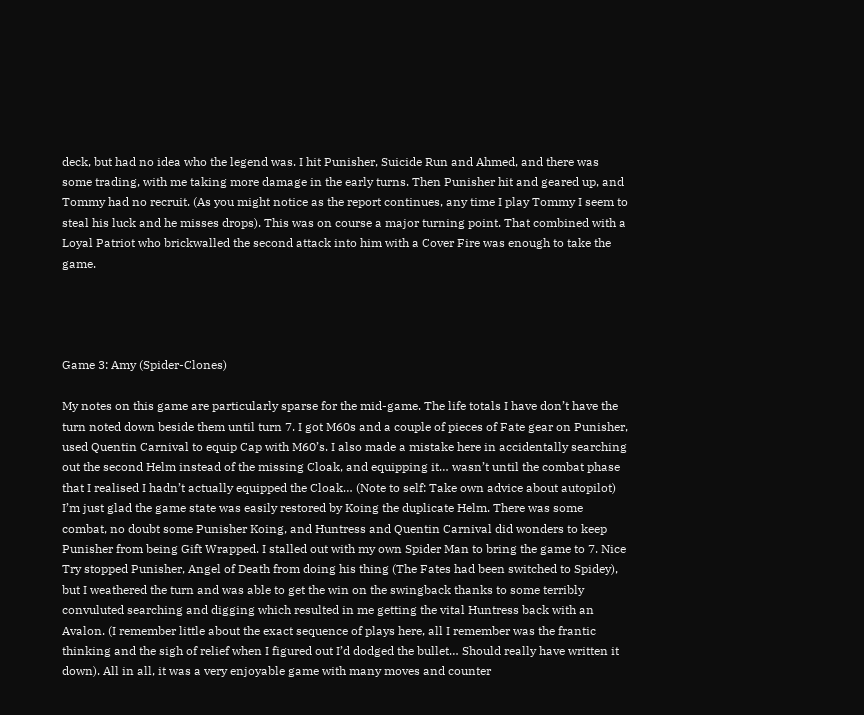deck, but had no idea who the legend was. I hit Punisher, Suicide Run and Ahmed, and there was some trading, with me taking more damage in the early turns. Then Punisher hit and geared up, and Tommy had no recruit. (As you might notice as the report continues, any time I play Tommy I seem to steal his luck and he misses drops). This was on course a major turning point. That combined with a Loyal Patriot who brickwalled the second attack into him with a Cover Fire was enough to take the game.




Game 3: Amy (Spider-Clones)

My notes on this game are particularly sparse for the mid-game. The life totals I have don’t have the turn noted down beside them until turn 7. I got M60s and a couple of pieces of Fate gear on Punisher, used Quentin Carnival to equip Cap with M60’s. I also made a mistake here in accidentally searching out the second Helm instead of the missing Cloak, and equipping it… wasn’t until the combat phase that I realised I hadn’t actually equipped the Cloak… (Note to self: Take own advice about autopilot) I’m just glad the game state was easily restored by Koing the duplicate Helm. There was some combat, no doubt some Punisher Koing, and Huntress and Quentin Carnival did wonders to keep Punisher from being Gift Wrapped. I stalled out with my own Spider Man to bring the game to 7. Nice Try stopped Punisher, Angel of Death from doing his thing (The Fates had been switched to Spidey), but I weathered the turn and was able to get the win on the swingback thanks to some terribly convuluted searching and digging which resulted in me getting the vital Huntress back with an Avalon. (I remember little about the exact sequence of plays here, all I remember was the frantic thinking and the sigh of relief when I figured out I’d dodged the bullet… Should really have written it down). All in all, it was a very enjoyable game with many moves and counter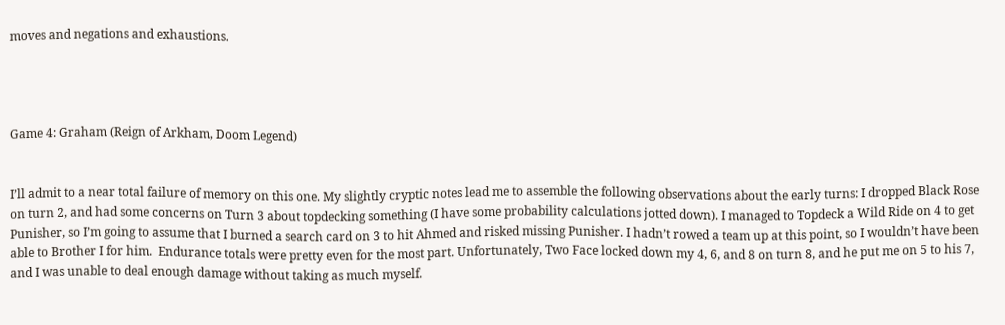moves and negations and exhaustions.




Game 4: Graham (Reign of Arkham, Doom Legend)


I’ll admit to a near total failure of memory on this one. My slightly cryptic notes lead me to assemble the following observations about the early turns: I dropped Black Rose on turn 2, and had some concerns on Turn 3 about topdecking something (I have some probability calculations jotted down). I managed to Topdeck a Wild Ride on 4 to get Punisher, so I’m going to assume that I burned a search card on 3 to hit Ahmed and risked missing Punisher. I hadn’t rowed a team up at this point, so I wouldn’t have been able to Brother I for him.  Endurance totals were pretty even for the most part. Unfortunately, Two Face locked down my 4, 6, and 8 on turn 8, and he put me on 5 to his 7, and I was unable to deal enough damage without taking as much myself.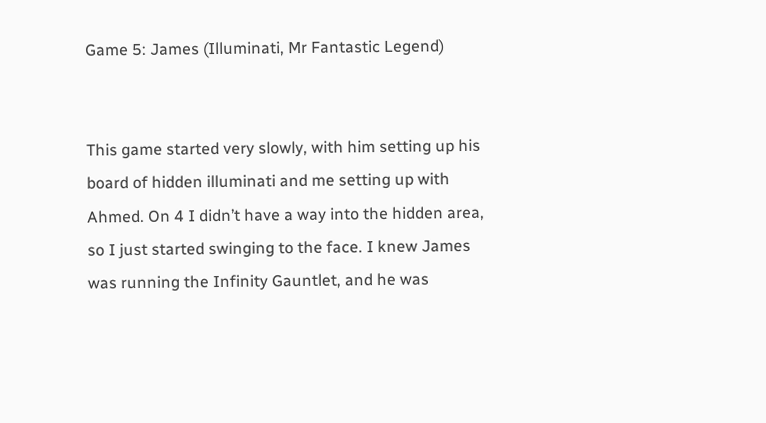Game 5: James (Illuminati, Mr Fantastic Legend)


This game started very slowly, with him setting up his board of hidden illuminati and me setting up with Ahmed. On 4 I didn’t have a way into the hidden area, so I just started swinging to the face. I knew James was running the Infinity Gauntlet, and he was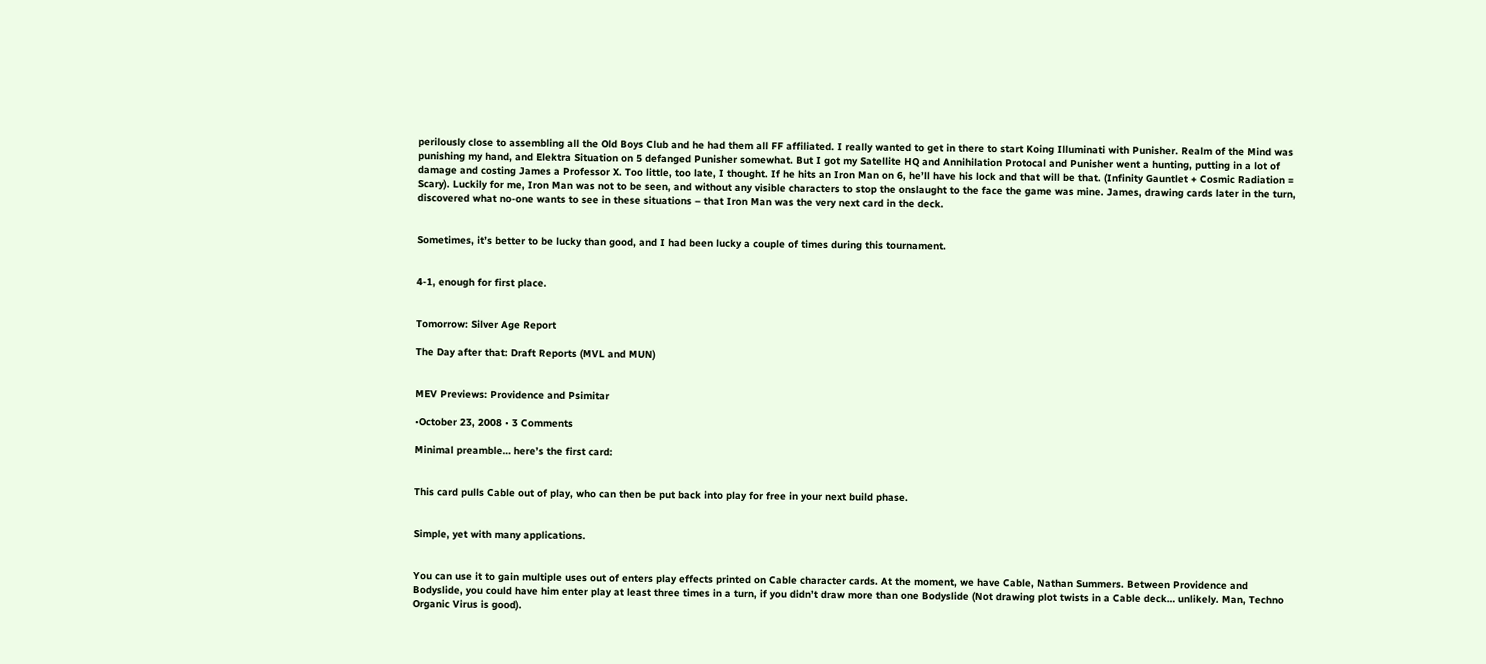perilously close to assembling all the Old Boys Club and he had them all FF affiliated. I really wanted to get in there to start Koing Illuminati with Punisher. Realm of the Mind was punishing my hand, and Elektra Situation on 5 defanged Punisher somewhat. But I got my Satellite HQ and Annihilation Protocal and Punisher went a hunting, putting in a lot of damage and costing James a Professor X. Too little, too late, I thought. If he hits an Iron Man on 6, he’ll have his lock and that will be that. (Infinity Gauntlet + Cosmic Radiation = Scary). Luckily for me, Iron Man was not to be seen, and without any visible characters to stop the onslaught to the face the game was mine. James, drawing cards later in the turn, discovered what no-one wants to see in these situations – that Iron Man was the very next card in the deck.


Sometimes, it’s better to be lucky than good, and I had been lucky a couple of times during this tournament.


4-1, enough for first place.


Tomorrow: Silver Age Report

The Day after that: Draft Reports (MVL and MUN)


MEV Previews: Providence and Psimitar

•October 23, 2008 • 3 Comments

Minimal preamble… here’s the first card:


This card pulls Cable out of play, who can then be put back into play for free in your next build phase.


Simple, yet with many applications.


You can use it to gain multiple uses out of enters play effects printed on Cable character cards. At the moment, we have Cable, Nathan Summers. Between Providence and Bodyslide, you could have him enter play at least three times in a turn, if you didn’t draw more than one Bodyslide (Not drawing plot twists in a Cable deck… unlikely. Man, Techno Organic Virus is good).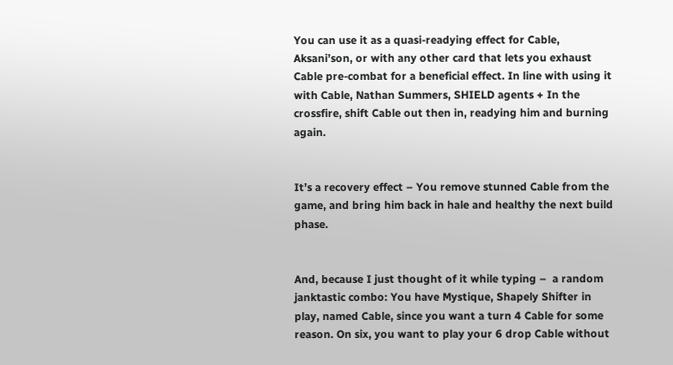You can use it as a quasi-readying effect for Cable, Aksani’son, or with any other card that lets you exhaust Cable pre-combat for a beneficial effect. In line with using it with Cable, Nathan Summers, SHIELD agents + In the crossfire, shift Cable out then in, readying him and burning again.


It’s a recovery effect – You remove stunned Cable from the game, and bring him back in hale and healthy the next build phase.


And, because I just thought of it while typing –  a random janktastic combo: You have Mystique, Shapely Shifter in play, named Cable, since you want a turn 4 Cable for some reason. On six, you want to play your 6 drop Cable without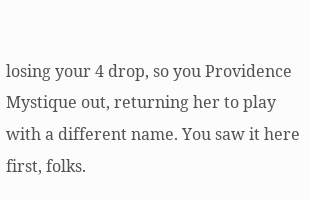losing your 4 drop, so you Providence Mystique out, returning her to play with a different name. You saw it here first, folks.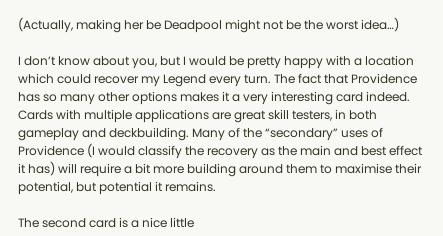(Actually, making her be Deadpool might not be the worst idea…)

I don’t know about you, but I would be pretty happy with a location which could recover my Legend every turn. The fact that Providence has so many other options makes it a very interesting card indeed. Cards with multiple applications are great skill testers, in both gameplay and deckbuilding. Many of the “secondary” uses of Providence (I would classify the recovery as the main and best effect it has) will require a bit more building around them to maximise their potential, but potential it remains.

The second card is a nice little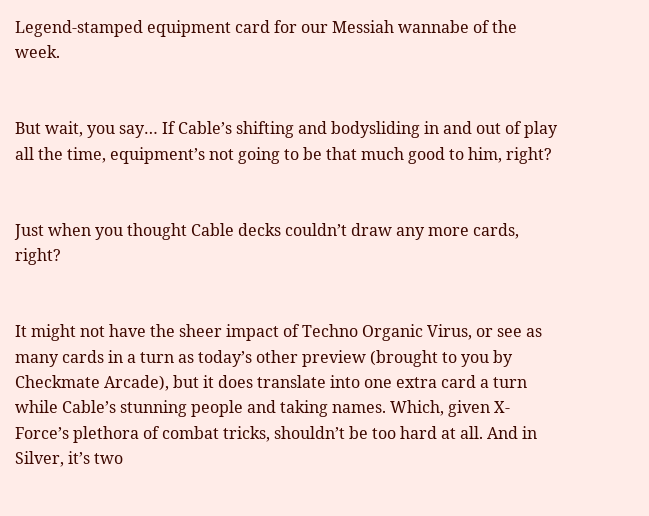Legend-stamped equipment card for our Messiah wannabe of the week.


But wait, you say… If Cable’s shifting and bodysliding in and out of play all the time, equipment’s not going to be that much good to him, right?


Just when you thought Cable decks couldn’t draw any more cards, right?


It might not have the sheer impact of Techno Organic Virus, or see as many cards in a turn as today’s other preview (brought to you by Checkmate Arcade), but it does translate into one extra card a turn while Cable’s stunning people and taking names. Which, given X-Force’s plethora of combat tricks, shouldn’t be too hard at all. And in Silver, it’s two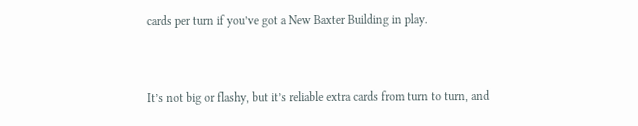cards per turn if you’ve got a New Baxter Building in play.


It’s not big or flashy, but it’s reliable extra cards from turn to turn, and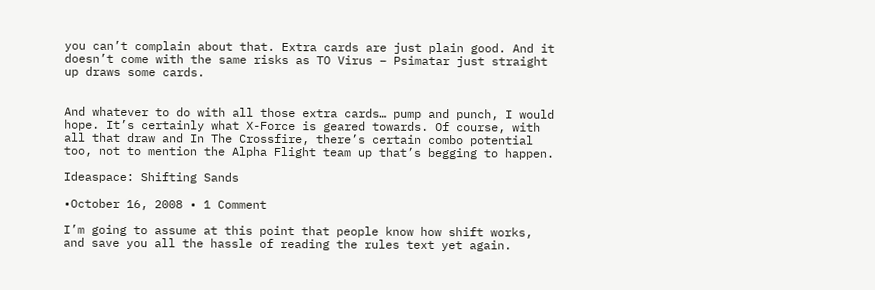you can’t complain about that. Extra cards are just plain good. And it doesn’t come with the same risks as TO Virus – Psimatar just straight up draws some cards.


And whatever to do with all those extra cards… pump and punch, I would hope. It’s certainly what X-Force is geared towards. Of course, with all that draw and In The Crossfire, there’s certain combo potential too, not to mention the Alpha Flight team up that’s begging to happen.

Ideaspace: Shifting Sands

•October 16, 2008 • 1 Comment

I’m going to assume at this point that people know how shift works, and save you all the hassle of reading the rules text yet again.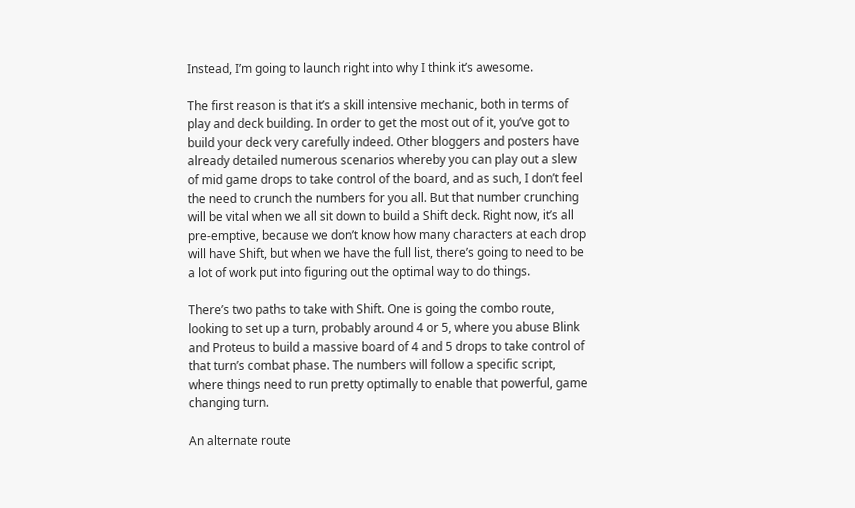Instead, I’m going to launch right into why I think it’s awesome.

The first reason is that it’s a skill intensive mechanic, both in terms of play and deck building. In order to get the most out of it, you’ve got to build your deck very carefully indeed. Other bloggers and posters have already detailed numerous scenarios whereby you can play out a slew of mid game drops to take control of the board, and as such, I don’t feel the need to crunch the numbers for you all. But that number crunching will be vital when we all sit down to build a Shift deck. Right now, it’s all pre-emptive, because we don’t know how many characters at each drop will have Shift, but when we have the full list, there’s going to need to be a lot of work put into figuring out the optimal way to do things.

There’s two paths to take with Shift. One is going the combo route, looking to set up a turn, probably around 4 or 5, where you abuse Blink and Proteus to build a massive board of 4 and 5 drops to take control of that turn’s combat phase. The numbers will follow a specific script, where things need to run pretty optimally to enable that powerful, game changing turn.

An alternate route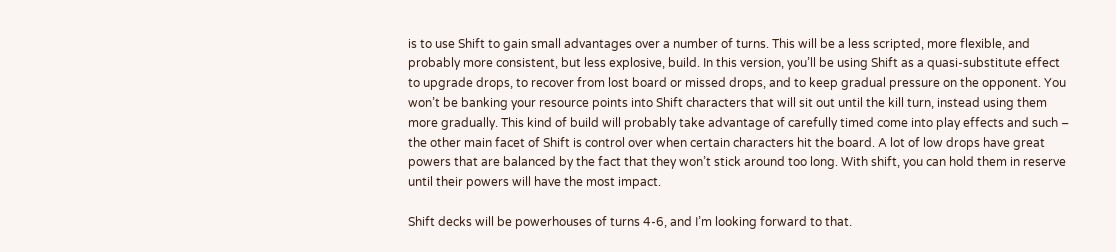is to use Shift to gain small advantages over a number of turns. This will be a less scripted, more flexible, and probably more consistent, but less explosive, build. In this version, you’ll be using Shift as a quasi-substitute effect to upgrade drops, to recover from lost board or missed drops, and to keep gradual pressure on the opponent. You won’t be banking your resource points into Shift characters that will sit out until the kill turn, instead using them more gradually. This kind of build will probably take advantage of carefully timed come into play effects and such – the other main facet of Shift is control over when certain characters hit the board. A lot of low drops have great powers that are balanced by the fact that they won’t stick around too long. With shift, you can hold them in reserve until their powers will have the most impact.

Shift decks will be powerhouses of turns 4-6, and I’m looking forward to that.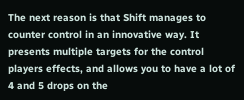The next reason is that Shift manages to counter control in an innovative way. It presents multiple targets for the control players effects, and allows you to have a lot of 4 and 5 drops on the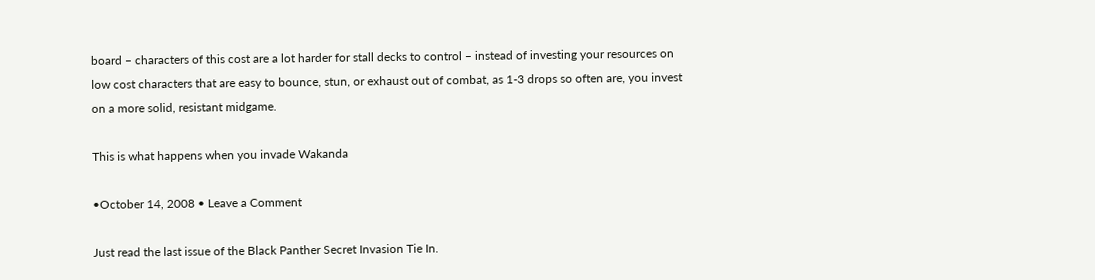board – characters of this cost are a lot harder for stall decks to control – instead of investing your resources on low cost characters that are easy to bounce, stun, or exhaust out of combat, as 1-3 drops so often are, you invest on a more solid, resistant midgame.

This is what happens when you invade Wakanda

•October 14, 2008 • Leave a Comment

Just read the last issue of the Black Panther Secret Invasion Tie In.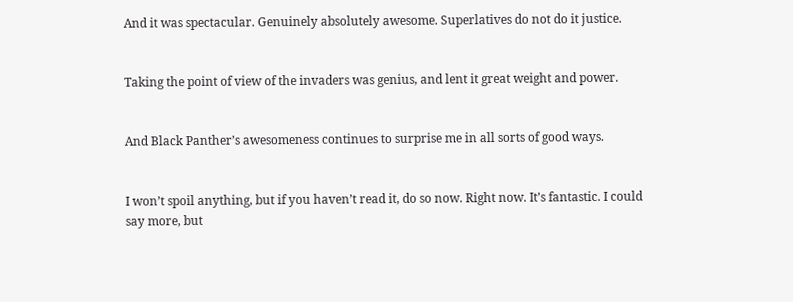And it was spectacular. Genuinely absolutely awesome. Superlatives do not do it justice.


Taking the point of view of the invaders was genius, and lent it great weight and power.


And Black Panther’s awesomeness continues to surprise me in all sorts of good ways.


I won’t spoil anything, but if you haven’t read it, do so now. Right now. It’s fantastic. I could say more, but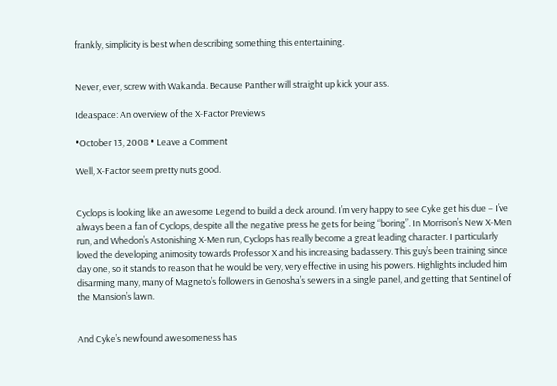frankly, simplicity is best when describing something this entertaining.


Never, ever, screw with Wakanda. Because Panther will straight up kick your ass.

Ideaspace: An overview of the X-Factor Previews

•October 13, 2008 • Leave a Comment

Well, X-Factor seem pretty nuts good.


Cyclops is looking like an awesome Legend to build a deck around. I’m very happy to see Cyke get his due – I’ve always been a fan of Cyclops, despite all the negative press he gets for being “boring”. In Morrison’s New X-Men run, and Whedon’s Astonishing X-Men run, Cyclops has really become a great leading character. I particularly loved the developing animosity towards Professor X and his increasing badassery. This guy’s been training since day one, so it stands to reason that he would be very, very effective in using his powers. Highlights included him disarming many, many of Magneto’s followers in Genosha’s sewers in a single panel, and getting that Sentinel of the Mansion’s lawn.


And Cyke’s newfound awesomeness has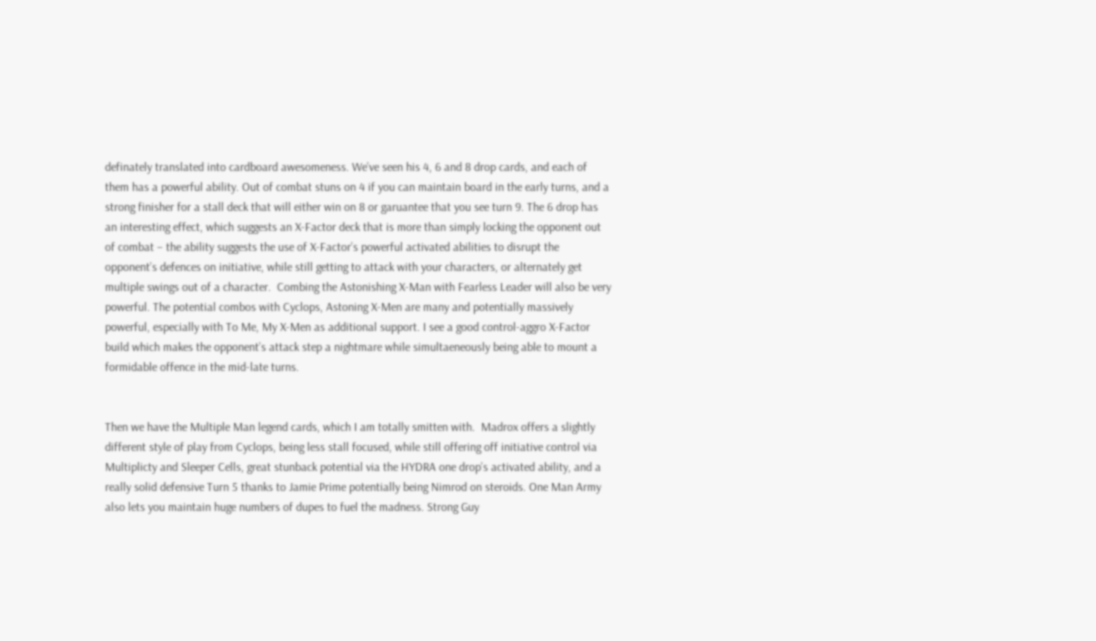definately translated into cardboard awesomeness. We’ve seen his 4, 6 and 8 drop cards, and each of them has a powerful ability. Out of combat stuns on 4 if you can maintain board in the early turns, and a strong finisher for a stall deck that will either win on 8 or garuantee that you see turn 9. The 6 drop has an interesting effect, which suggests an X-Factor deck that is more than simply locking the opponent out of combat – the ability suggests the use of X-Factor’s powerful activated abilities to disrupt the opponent’s defences on initiative, while still getting to attack with your characters, or alternately get multiple swings out of a character.  Combing the Astonishing X-Man with Fearless Leader will also be very powerful. The potential combos with Cyclops, Astoning X-Men are many and potentially massively powerful, especially with To Me, My X-Men as additional support. I see a good control-aggro X-Factor build which makes the opponent’s attack step a nightmare while simultaeneously being able to mount a formidable offence in the mid-late turns.


Then we have the Multiple Man legend cards, which I am totally smitten with.  Madrox offers a slightly different style of play from Cyclops, being less stall focused, while still offering off initiative control via Multiplicty and Sleeper Cells, great stunback potential via the HYDRA one drop’s activated ability, and a really solid defensive Turn 5 thanks to Jamie Prime potentially being Nimrod on steroids. One Man Army also lets you maintain huge numbers of dupes to fuel the madness. Strong Guy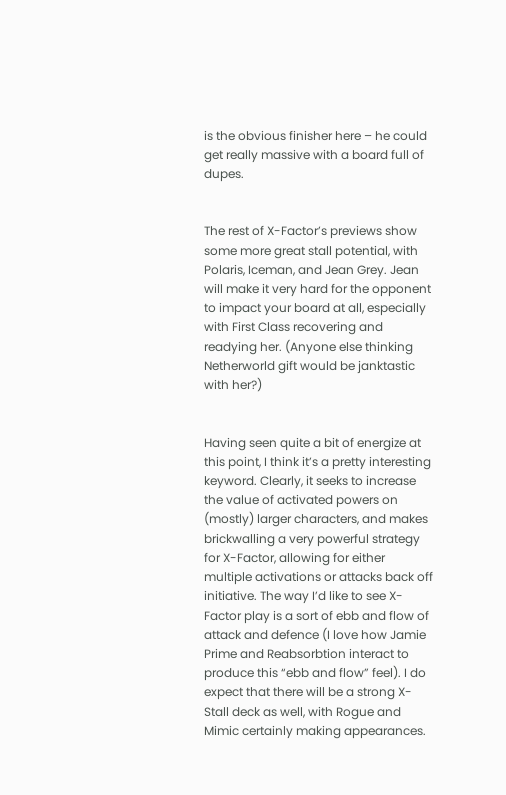is the obvious finisher here – he could get really massive with a board full of dupes.


The rest of X-Factor’s previews show some more great stall potential, with Polaris, Iceman, and Jean Grey. Jean will make it very hard for the opponent to impact your board at all, especially with First Class recovering and readying her. (Anyone else thinking Netherworld gift would be janktastic with her?)


Having seen quite a bit of energize at this point, I think it’s a pretty interesting keyword. Clearly, it seeks to increase the value of activated powers on (mostly) larger characters, and makes brickwalling a very powerful strategy for X-Factor, allowing for either multiple activations or attacks back off initiative. The way I’d like to see X-Factor play is a sort of ebb and flow of attack and defence (I love how Jamie Prime and Reabsorbtion interact to produce this “ebb and flow” feel). I do expect that there will be a strong X-Stall deck as well, with Rogue and Mimic certainly making appearances.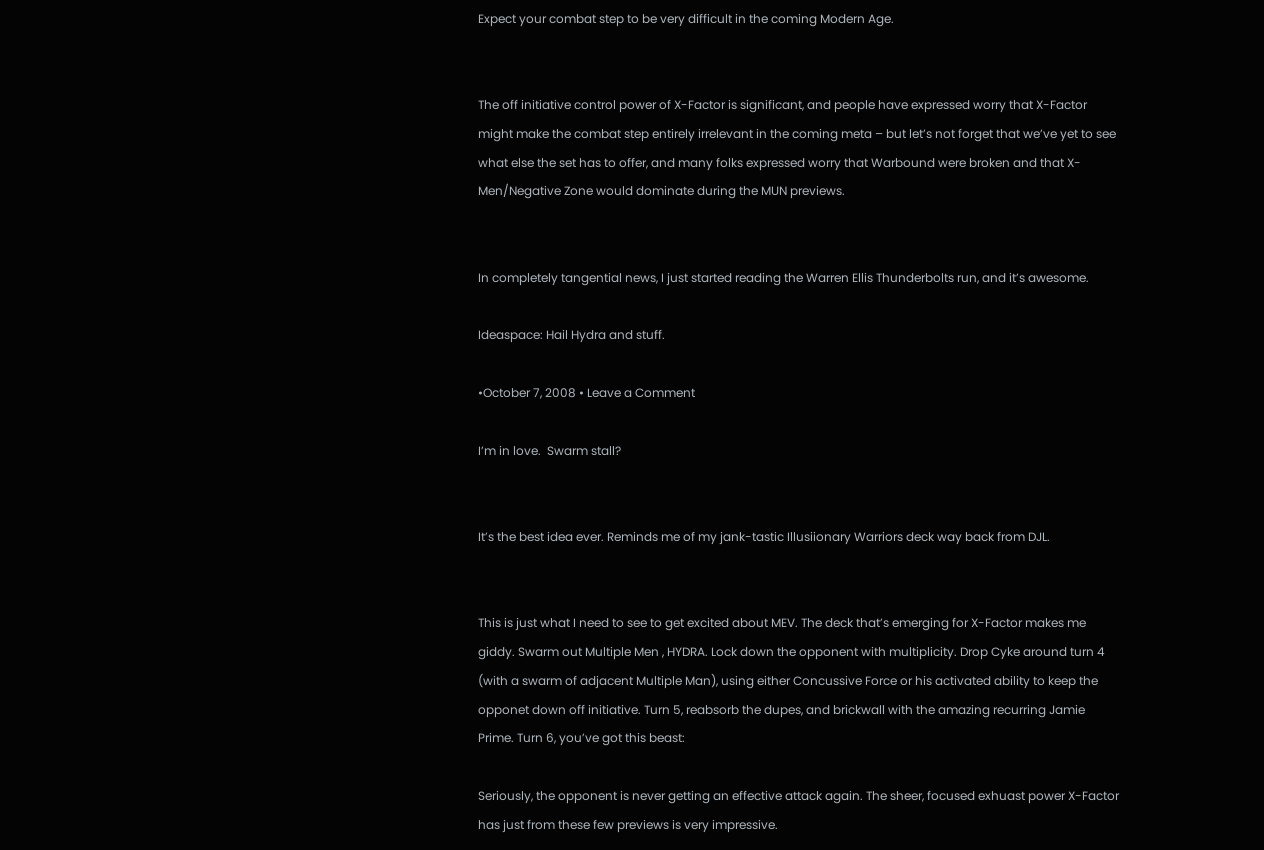Expect your combat step to be very difficult in the coming Modern Age.


The off initiative control power of X-Factor is significant, and people have expressed worry that X-Factor might make the combat step entirely irrelevant in the coming meta – but let’s not forget that we’ve yet to see what else the set has to offer, and many folks expressed worry that Warbound were broken and that X-Men/Negative Zone would dominate during the MUN previews.


In completely tangential news, I just started reading the Warren Ellis Thunderbolts run, and it’s awesome.

Ideaspace: Hail Hydra and stuff.

•October 7, 2008 • Leave a Comment

I’m in love.  Swarm stall?


It’s the best idea ever. Reminds me of my jank-tastic Illusiionary Warriors deck way back from DJL.


This is just what I need to see to get excited about MEV. The deck that’s emerging for X-Factor makes me giddy. Swarm out Multiple Men , HYDRA. Lock down the opponent with multiplicity. Drop Cyke around turn 4 (with a swarm of adjacent Multiple Man), using either Concussive Force or his activated ability to keep the opponet down off initiative. Turn 5, reabsorb the dupes, and brickwall with the amazing recurring Jamie Prime. Turn 6, you’ve got this beast:

Seriously, the opponent is never getting an effective attack again. The sheer, focused exhuast power X-Factor has just from these few previews is very impressive.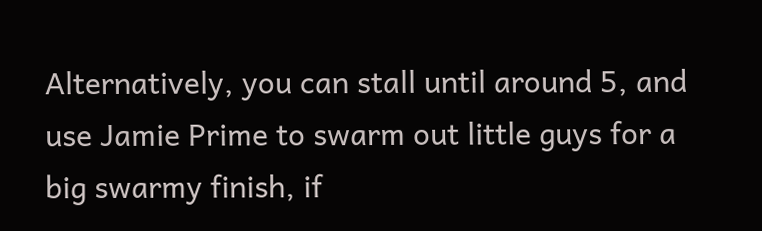Alternatively, you can stall until around 5, and use Jamie Prime to swarm out little guys for a big swarmy finish, if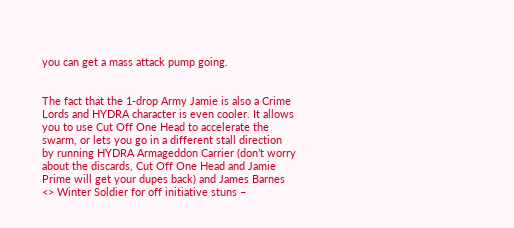you can get a mass attack pump going.


The fact that the 1-drop Army Jamie is also a Crime Lords and HYDRA character is even cooler. It allows you to use Cut Off One Head to accelerate the swarm, or lets you go in a different stall direction by running HYDRA Armageddon Carrier (don’t worry about the discards, Cut Off One Head and Jamie Prime will get your dupes back) and James Barnes <> Winter Soldier for off initiative stuns –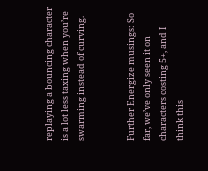replaying a bouncing character is a lot less taxing when you’re swarming instead of curving.


Further Energize musings: So far, we’ve only seen it on characters costing 5+, and I think this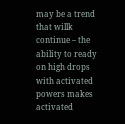may be a trend that willk continue – the ability to ready on high drops with activated powers makes activated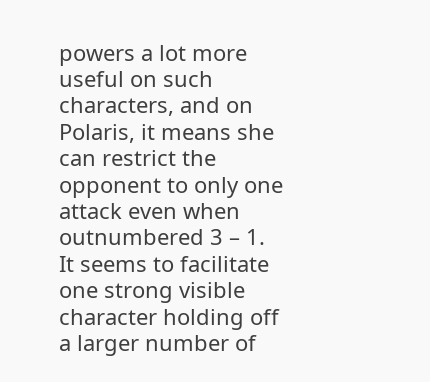powers a lot more useful on such characters, and on Polaris, it means she can restrict the opponent to only one attack even when outnumbered 3 – 1.  It seems to facilitate one strong visible character holding off a larger number of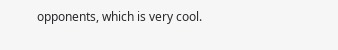opponents, which is very cool.